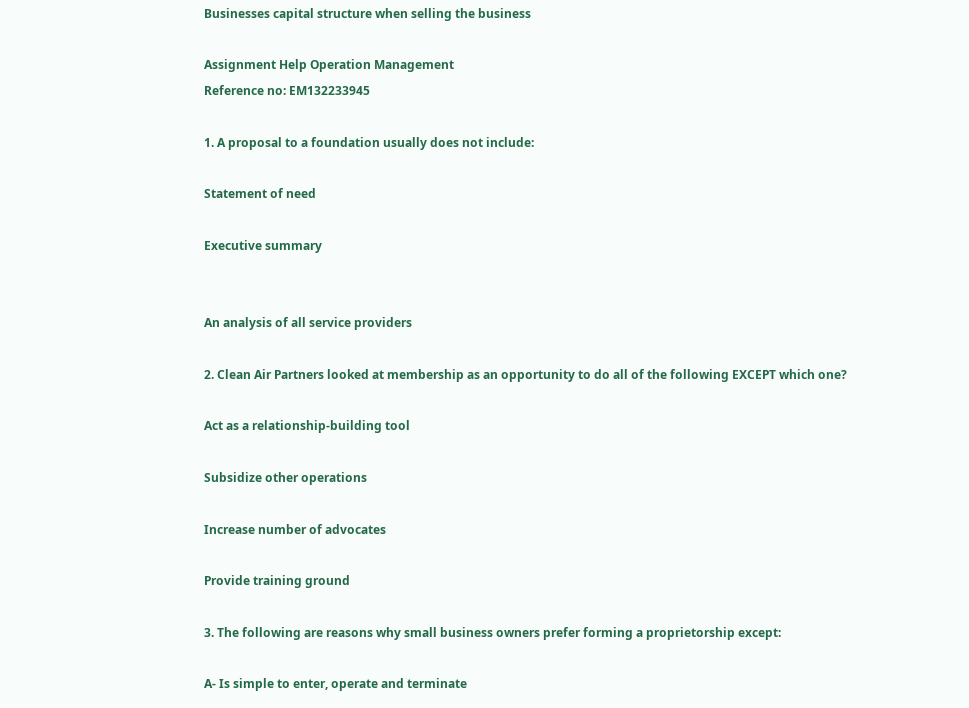Businesses capital structure when selling the business

Assignment Help Operation Management
Reference no: EM132233945

1. A proposal to a foundation usually does not include:

Statement of need

Executive summary


An analysis of all service providers

2. Clean Air Partners looked at membership as an opportunity to do all of the following EXCEPT which one?

Act as a relationship-building tool

Subsidize other operations

Increase number of advocates

Provide training ground

3. The following are reasons why small business owners prefer forming a proprietorship except:

A- Is simple to enter, operate and terminate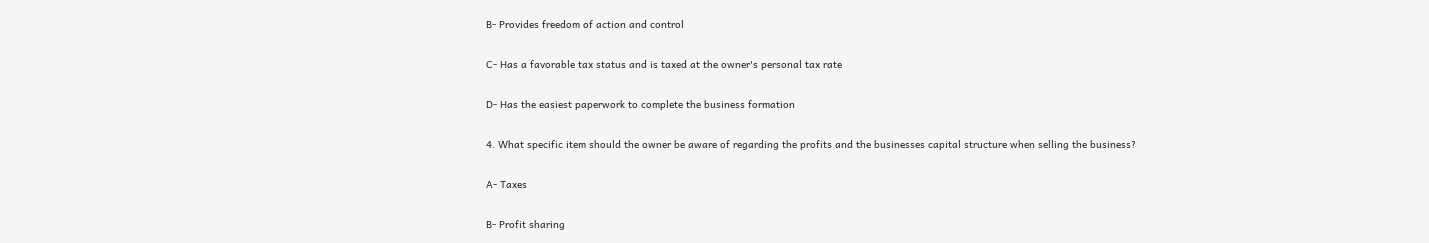B- Provides freedom of action and control

C- Has a favorable tax status and is taxed at the owner's personal tax rate

D- Has the easiest paperwork to complete the business formation

4. What specific item should the owner be aware of regarding the profits and the businesses capital structure when selling the business?

A- Taxes

B- Profit sharing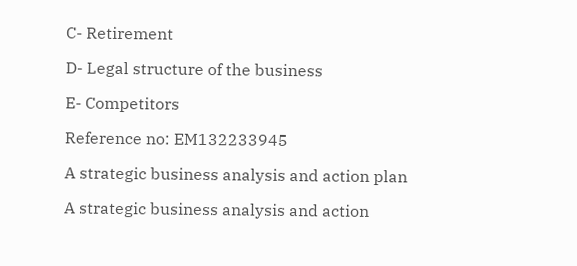C- Retirement

D- Legal structure of the business

E- Competitors

Reference no: EM132233945

A strategic business analysis and action plan

A strategic business analysis and action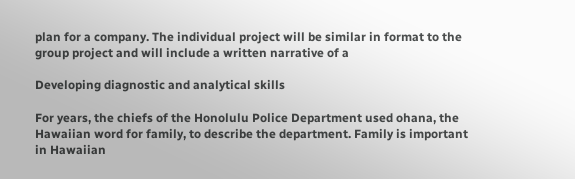plan for a company. The individual project will be similar in format to the group project and will include a written narrative of a

Developing diagnostic and analytical skills

For years, the chiefs of the Honolulu Police Department used ohana, the Hawaiian word for family, to describe the department. Family is important in Hawaiian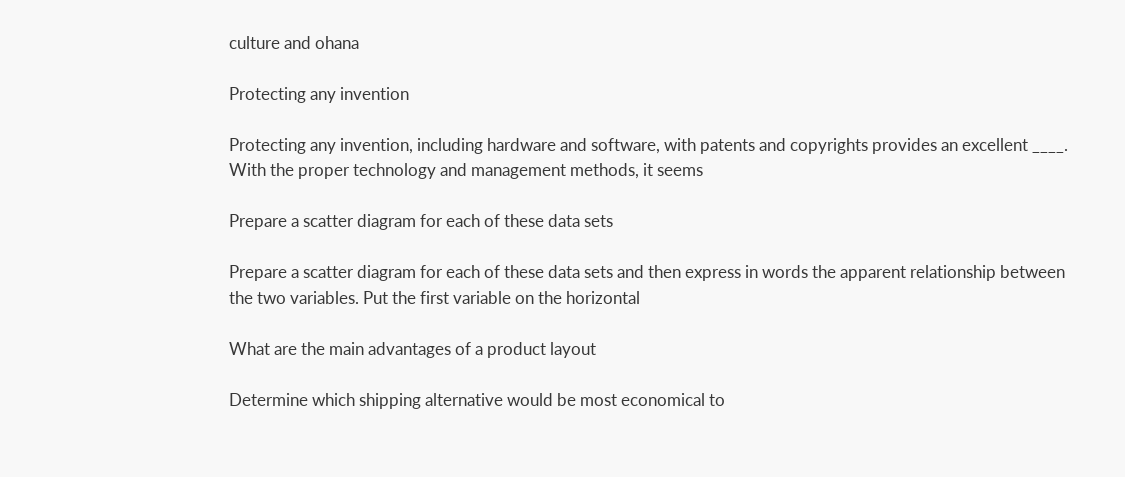culture and ohana

Protecting any invention

Protecting any invention, including hardware and software, with patents and copyrights provides an excellent ____. With the proper technology and management methods, it seems

Prepare a scatter diagram for each of these data sets

Prepare a scatter diagram for each of these data sets and then express in words the apparent relationship between the two variables. Put the first variable on the horizontal

What are the main advantages of a product layout

Determine which shipping alternative would be most economical to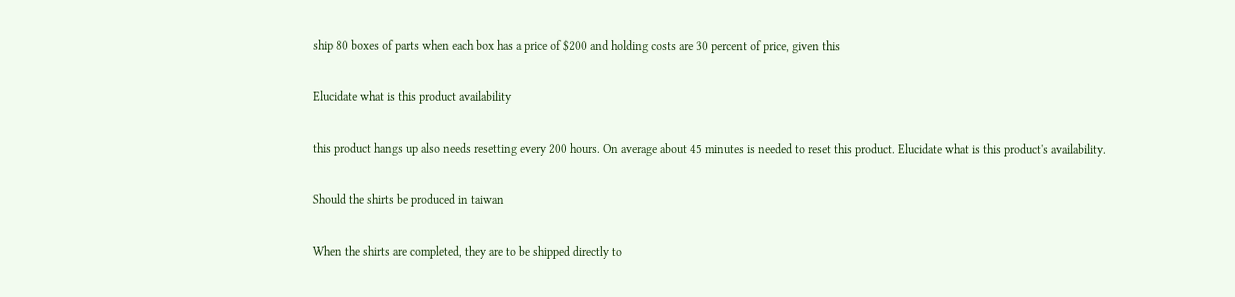ship 80 boxes of parts when each box has a price of $200 and holding costs are 30 percent of price, given this

Elucidate what is this product availability

this product hangs up also needs resetting every 200 hours. On average about 45 minutes is needed to reset this product. Elucidate what is this product's availability.

Should the shirts be produced in taiwan

When the shirts are completed, they are to be shipped directly to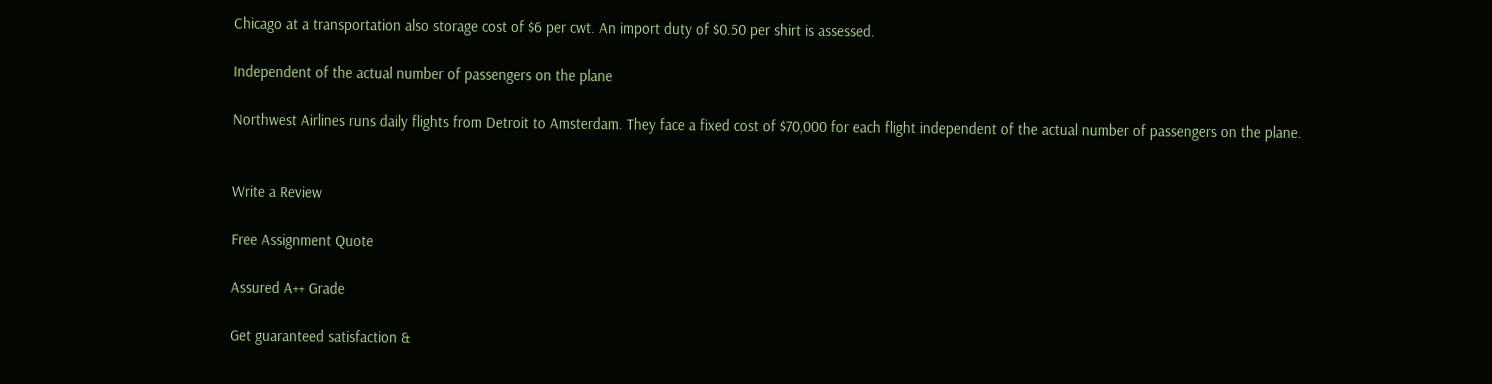Chicago at a transportation also storage cost of $6 per cwt. An import duty of $0.50 per shirt is assessed.

Independent of the actual number of passengers on the plane

Northwest Airlines runs daily flights from Detroit to Amsterdam. They face a fixed cost of $70,000 for each flight independent of the actual number of passengers on the plane.


Write a Review

Free Assignment Quote

Assured A++ Grade

Get guaranteed satisfaction &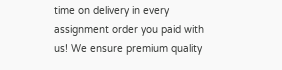time on delivery in every assignment order you paid with us! We ensure premium quality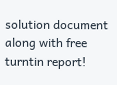solution document along with free turntin report!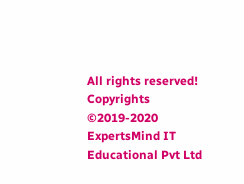All rights reserved! Copyrights ©2019-2020 ExpertsMind IT Educational Pvt Ltd